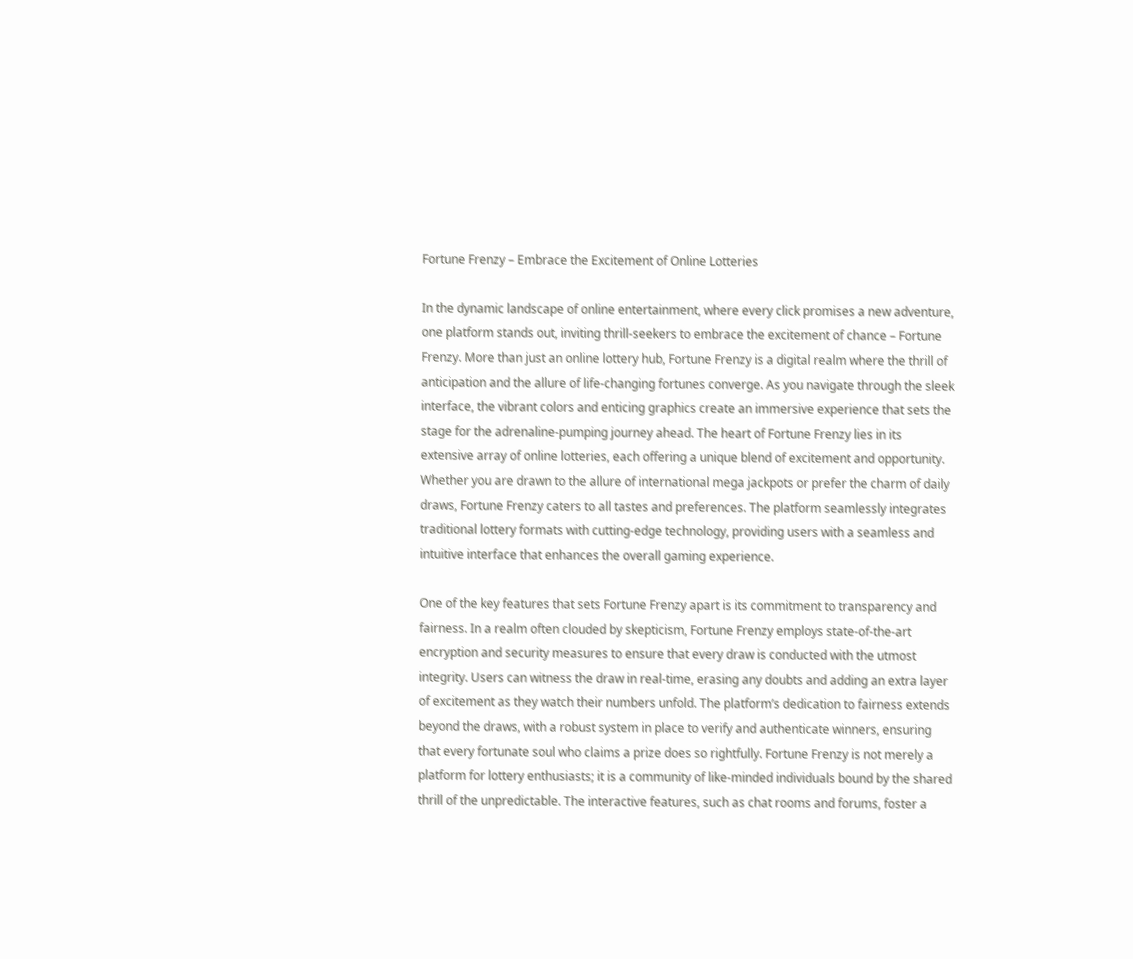Fortune Frenzy – Embrace the Excitement of Online Lotteries

In the dynamic landscape of online entertainment, where every click promises a new adventure, one platform stands out, inviting thrill-seekers to embrace the excitement of chance – Fortune Frenzy. More than just an online lottery hub, Fortune Frenzy is a digital realm where the thrill of anticipation and the allure of life-changing fortunes converge. As you navigate through the sleek interface, the vibrant colors and enticing graphics create an immersive experience that sets the stage for the adrenaline-pumping journey ahead. The heart of Fortune Frenzy lies in its extensive array of online lotteries, each offering a unique blend of excitement and opportunity. Whether you are drawn to the allure of international mega jackpots or prefer the charm of daily draws, Fortune Frenzy caters to all tastes and preferences. The platform seamlessly integrates traditional lottery formats with cutting-edge technology, providing users with a seamless and intuitive interface that enhances the overall gaming experience.

One of the key features that sets Fortune Frenzy apart is its commitment to transparency and fairness. In a realm often clouded by skepticism, Fortune Frenzy employs state-of-the-art encryption and security measures to ensure that every draw is conducted with the utmost integrity. Users can witness the draw in real-time, erasing any doubts and adding an extra layer of excitement as they watch their numbers unfold. The platform’s dedication to fairness extends beyond the draws, with a robust system in place to verify and authenticate winners, ensuring that every fortunate soul who claims a prize does so rightfully. Fortune Frenzy is not merely a platform for lottery enthusiasts; it is a community of like-minded individuals bound by the shared thrill of the unpredictable. The interactive features, such as chat rooms and forums, foster a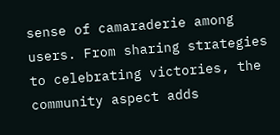sense of camaraderie among users. From sharing strategies to celebrating victories, the community aspect adds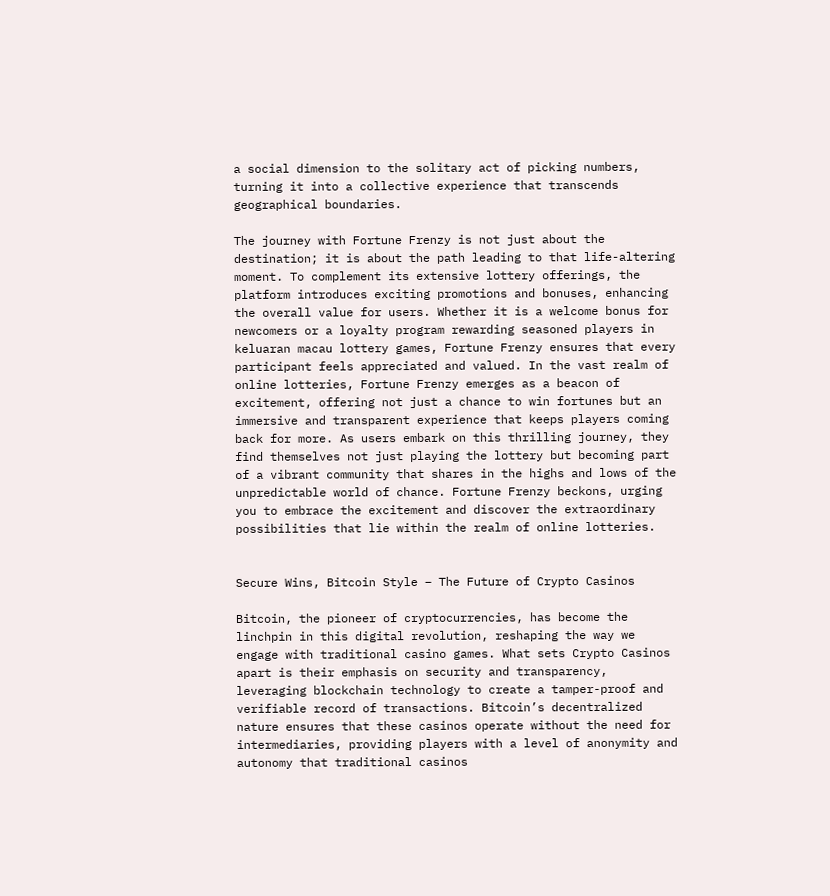a social dimension to the solitary act of picking numbers, turning it into a collective experience that transcends geographical boundaries.

The journey with Fortune Frenzy is not just about the destination; it is about the path leading to that life-altering moment. To complement its extensive lottery offerings, the platform introduces exciting promotions and bonuses, enhancing the overall value for users. Whether it is a welcome bonus for newcomers or a loyalty program rewarding seasoned players in keluaran macau lottery games, Fortune Frenzy ensures that every participant feels appreciated and valued. In the vast realm of online lotteries, Fortune Frenzy emerges as a beacon of excitement, offering not just a chance to win fortunes but an immersive and transparent experience that keeps players coming back for more. As users embark on this thrilling journey, they find themselves not just playing the lottery but becoming part of a vibrant community that shares in the highs and lows of the unpredictable world of chance. Fortune Frenzy beckons, urging you to embrace the excitement and discover the extraordinary possibilities that lie within the realm of online lotteries.


Secure Wins, Bitcoin Style – The Future of Crypto Casinos

Bitcoin, the pioneer of cryptocurrencies, has become the linchpin in this digital revolution, reshaping the way we engage with traditional casino games. What sets Crypto Casinos apart is their emphasis on security and transparency, leveraging blockchain technology to create a tamper-proof and verifiable record of transactions. Bitcoin’s decentralized nature ensures that these casinos operate without the need for intermediaries, providing players with a level of anonymity and autonomy that traditional casinos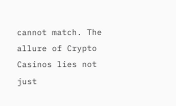cannot match. The allure of Crypto Casinos lies not just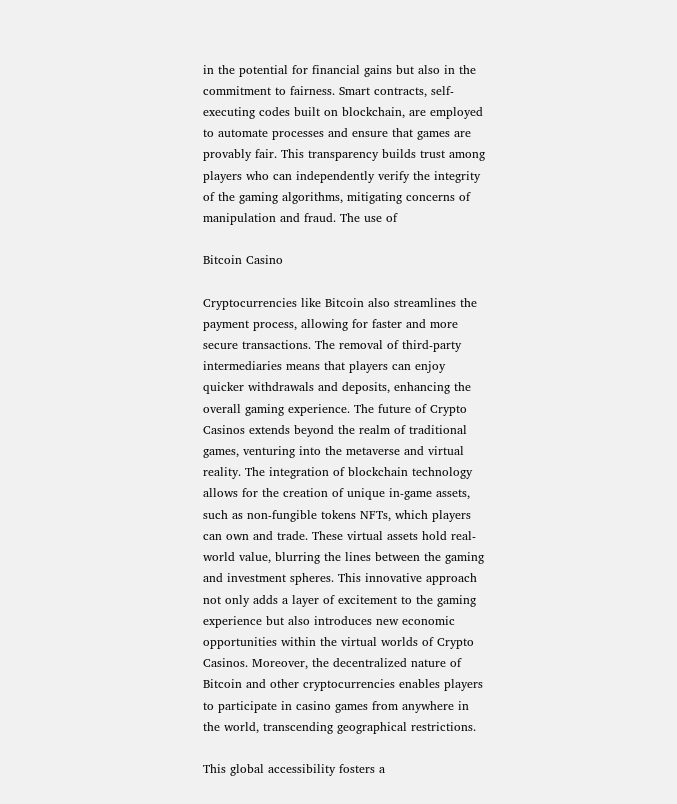in the potential for financial gains but also in the commitment to fairness. Smart contracts, self-executing codes built on blockchain, are employed to automate processes and ensure that games are provably fair. This transparency builds trust among players who can independently verify the integrity of the gaming algorithms, mitigating concerns of manipulation and fraud. The use of

Bitcoin Casino

Cryptocurrencies like Bitcoin also streamlines the payment process, allowing for faster and more secure transactions. The removal of third-party intermediaries means that players can enjoy quicker withdrawals and deposits, enhancing the overall gaming experience. The future of Crypto Casinos extends beyond the realm of traditional games, venturing into the metaverse and virtual reality. The integration of blockchain technology allows for the creation of unique in-game assets, such as non-fungible tokens NFTs, which players can own and trade. These virtual assets hold real-world value, blurring the lines between the gaming and investment spheres. This innovative approach not only adds a layer of excitement to the gaming experience but also introduces new economic opportunities within the virtual worlds of Crypto Casinos. Moreover, the decentralized nature of Bitcoin and other cryptocurrencies enables players to participate in casino games from anywhere in the world, transcending geographical restrictions.

This global accessibility fosters a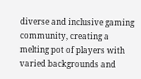diverse and inclusive gaming community, creating a melting pot of players with varied backgrounds and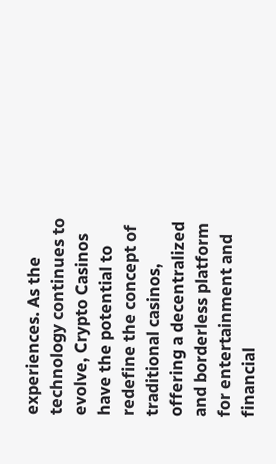experiences. As the technology continues to evolve, Crypto Casinos have the potential to redefine the concept of traditional casinos, offering a decentralized and borderless platform for entertainment and financial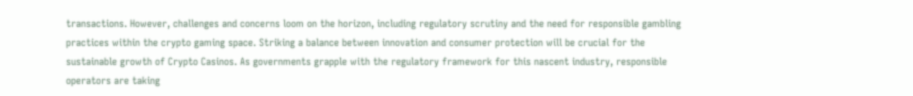transactions. However, challenges and concerns loom on the horizon, including regulatory scrutiny and the need for responsible gambling practices within the crypto gaming space. Striking a balance between innovation and consumer protection will be crucial for the sustainable growth of Crypto Casinos. As governments grapple with the regulatory framework for this nascent industry, responsible operators are taking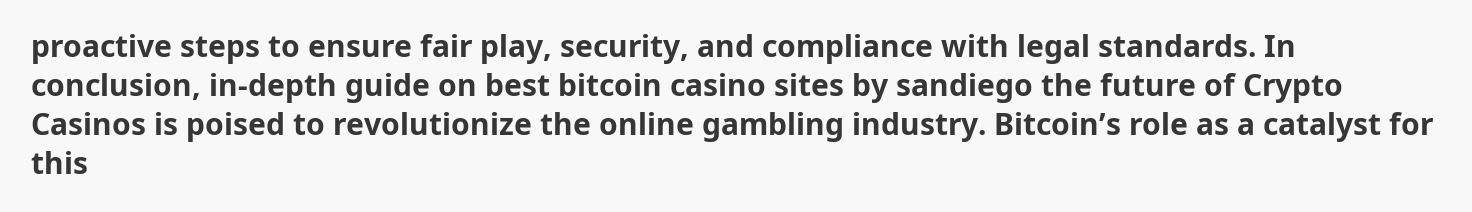proactive steps to ensure fair play, security, and compliance with legal standards. In conclusion, in-depth guide on best bitcoin casino sites by sandiego the future of Crypto Casinos is poised to revolutionize the online gambling industry. Bitcoin’s role as a catalyst for this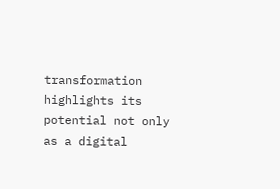transformation highlights its potential not only as a digital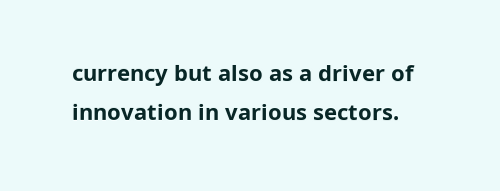currency but also as a driver of innovation in various sectors.